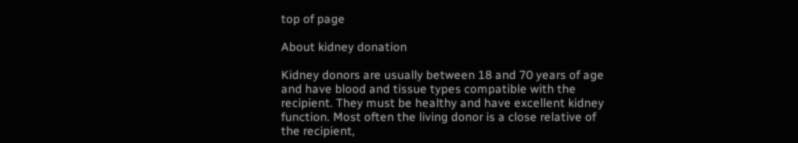top of page

About kidney donation

Kidney donors are usually between 18 and 70 years of age and have blood and tissue types compatible with the recipient. They must be healthy and have excellent kidney function. Most often the living donor is a close relative of the recipient,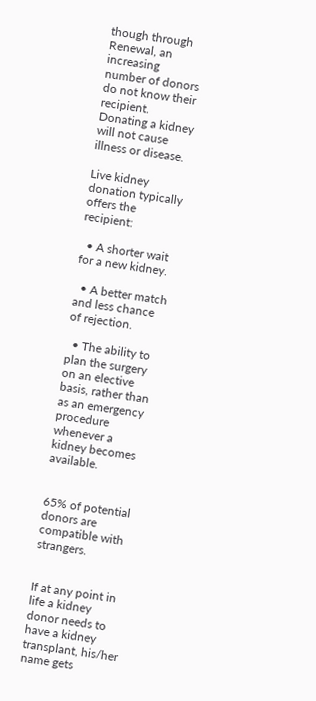though through Renewal, an increasing number of donors do not know their recipient. Donating a kidney will not cause illness or disease.

Live kidney donation typically offers the recipient:

  • A shorter wait for a new kidney.

  • A better match and less chance of rejection.

  • The ability to plan the surgery on an elective basis, rather than as an emergency procedure whenever a kidney becomes available.


65% of potential donors are compatible with strangers.


If at any point in life a kidney donor needs to have a kidney transplant, his/her name gets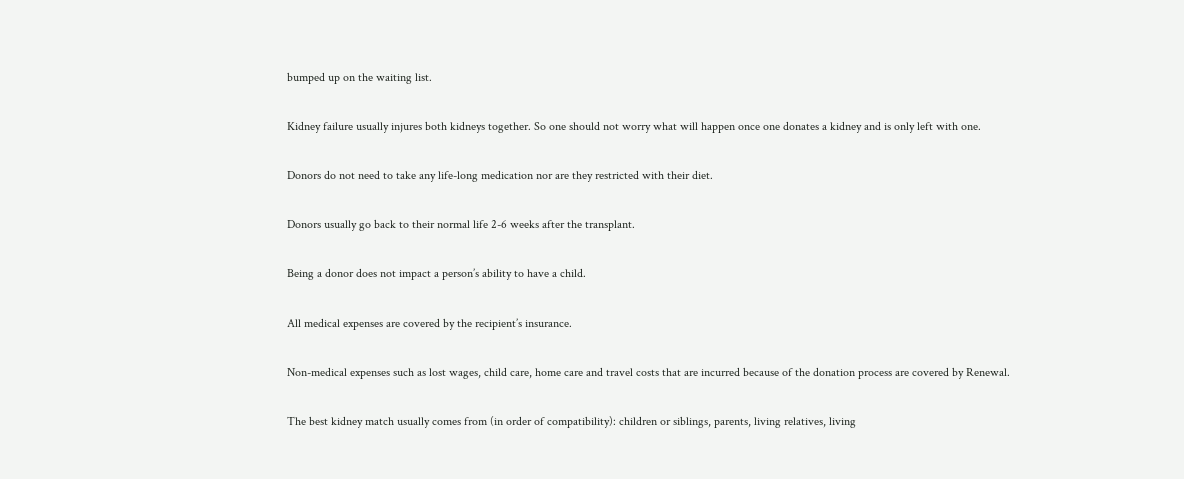bumped up on the waiting list.


Kidney failure usually injures both kidneys together. So one should not worry what will happen once one donates a kidney and is only left with one.


Donors do not need to take any life-long medication nor are they restricted with their diet.


Donors usually go back to their normal life 2-6 weeks after the transplant.


Being a donor does not impact a person’s ability to have a child.


All medical expenses are covered by the recipient’s insurance.


Non-medical expenses such as lost wages, child care, home care and travel costs that are incurred because of the donation process are covered by Renewal.


The best kidney match usually comes from (in order of compatibility): children or siblings, parents, living relatives, living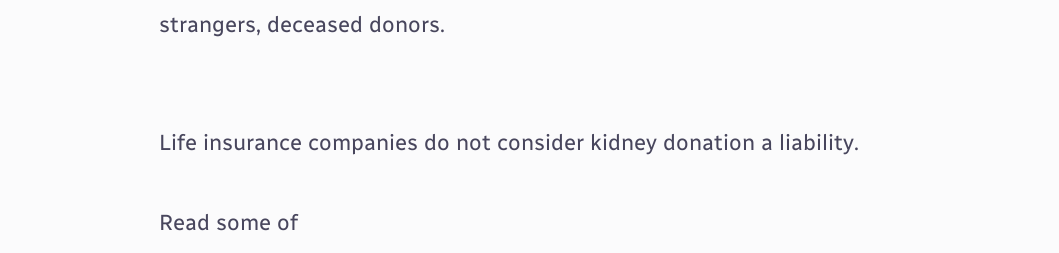strangers, deceased donors.


Life insurance companies do not consider kidney donation a liability.

Read some of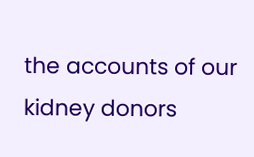the accounts of our kidney donors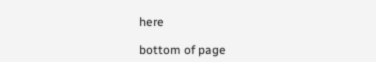here

bottom of page